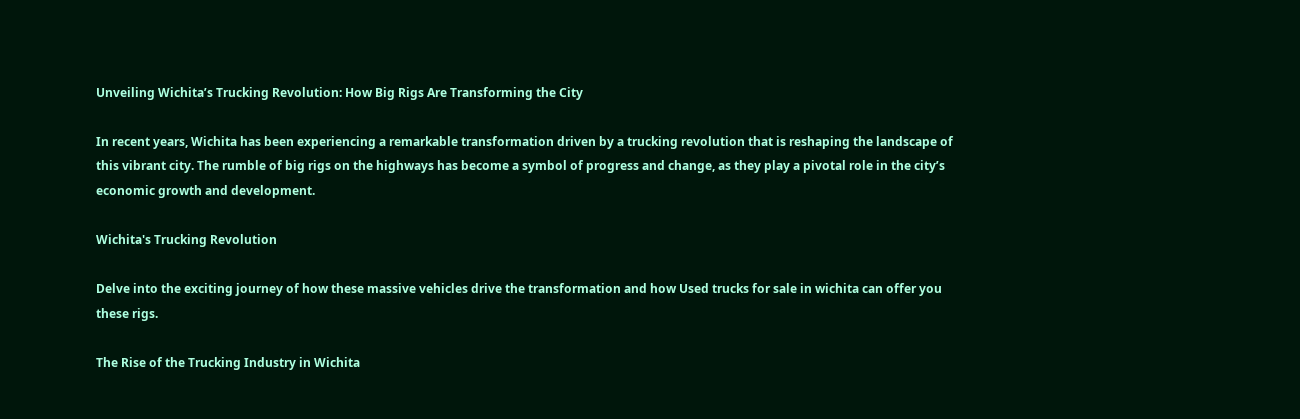Unveiling Wichita’s Trucking Revolution: How Big Rigs Are Transforming the City

In recent years, Wichita has been experiencing a remarkable transformation driven by a trucking revolution that is reshaping the landscape of this vibrant city. The rumble of big rigs on the highways has become a symbol of progress and change, as they play a pivotal role in the city’s economic growth and development.

Wichita's Trucking Revolution

Delve into the exciting journey of how these massive vehicles drive the transformation and how Used trucks for sale in wichita can offer you these rigs.

The Rise of the Trucking Industry in Wichita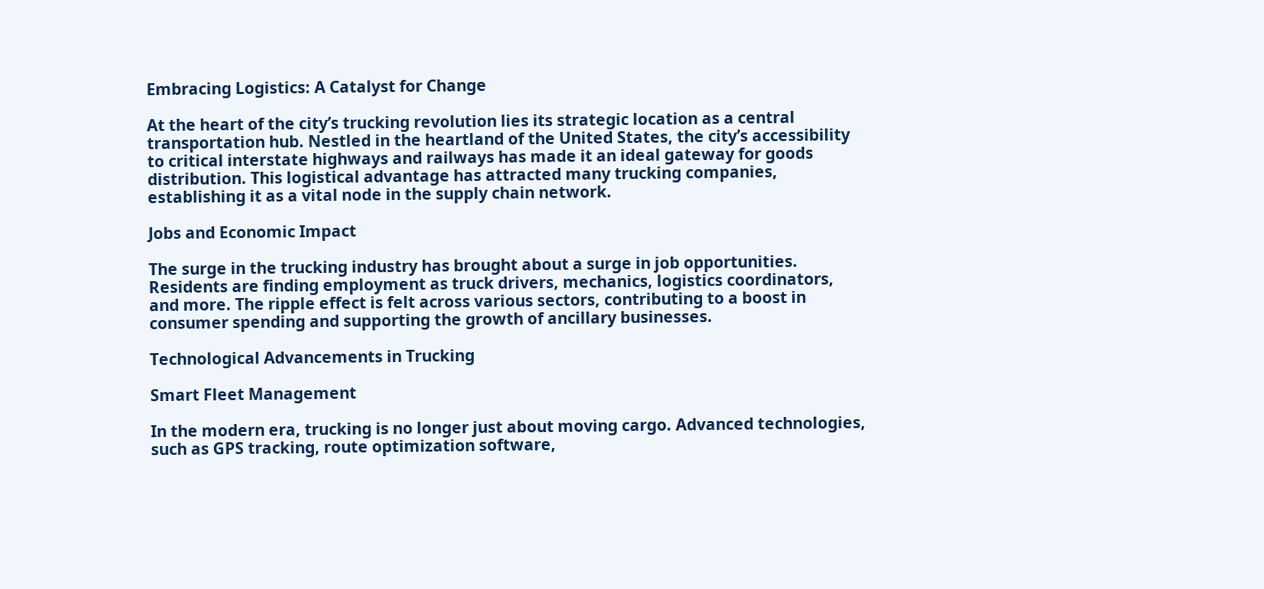Embracing Logistics: A Catalyst for Change

At the heart of the city’s trucking revolution lies its strategic location as a central transportation hub. Nestled in the heartland of the United States, the city’s accessibility to critical interstate highways and railways has made it an ideal gateway for goods distribution. This logistical advantage has attracted many trucking companies, establishing it as a vital node in the supply chain network.

Jobs and Economic Impact

The surge in the trucking industry has brought about a surge in job opportunities. Residents are finding employment as truck drivers, mechanics, logistics coordinators, and more. The ripple effect is felt across various sectors, contributing to a boost in consumer spending and supporting the growth of ancillary businesses.

Technological Advancements in Trucking

Smart Fleet Management

In the modern era, trucking is no longer just about moving cargo. Advanced technologies, such as GPS tracking, route optimization software,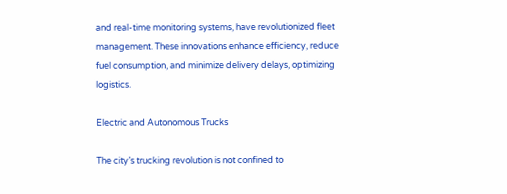and real-time monitoring systems, have revolutionized fleet management. These innovations enhance efficiency, reduce fuel consumption, and minimize delivery delays, optimizing logistics.

Electric and Autonomous Trucks

The city’s trucking revolution is not confined to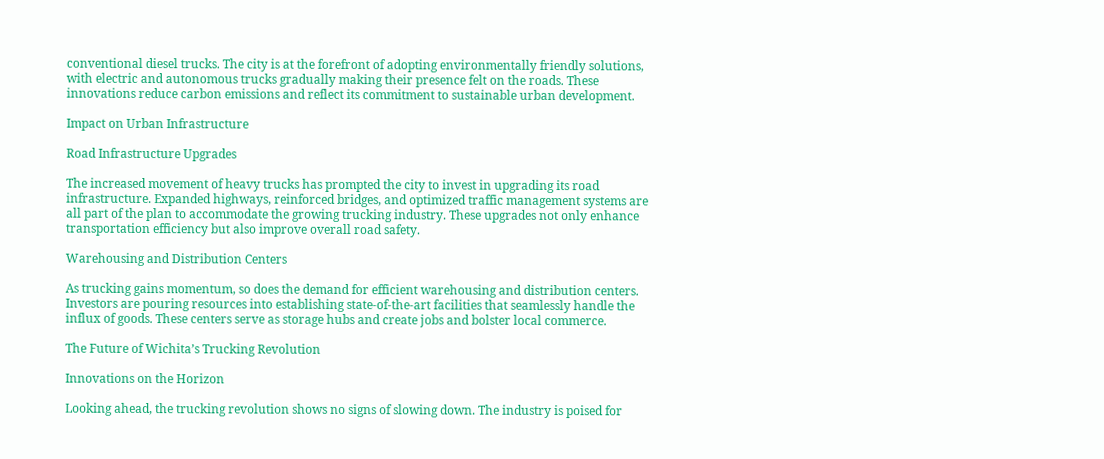conventional diesel trucks. The city is at the forefront of adopting environmentally friendly solutions, with electric and autonomous trucks gradually making their presence felt on the roads. These innovations reduce carbon emissions and reflect its commitment to sustainable urban development.

Impact on Urban Infrastructure

Road Infrastructure Upgrades

The increased movement of heavy trucks has prompted the city to invest in upgrading its road infrastructure. Expanded highways, reinforced bridges, and optimized traffic management systems are all part of the plan to accommodate the growing trucking industry. These upgrades not only enhance transportation efficiency but also improve overall road safety.

Warehousing and Distribution Centers

As trucking gains momentum, so does the demand for efficient warehousing and distribution centers. Investors are pouring resources into establishing state-of-the-art facilities that seamlessly handle the influx of goods. These centers serve as storage hubs and create jobs and bolster local commerce.

The Future of Wichita’s Trucking Revolution

Innovations on the Horizon

Looking ahead, the trucking revolution shows no signs of slowing down. The industry is poised for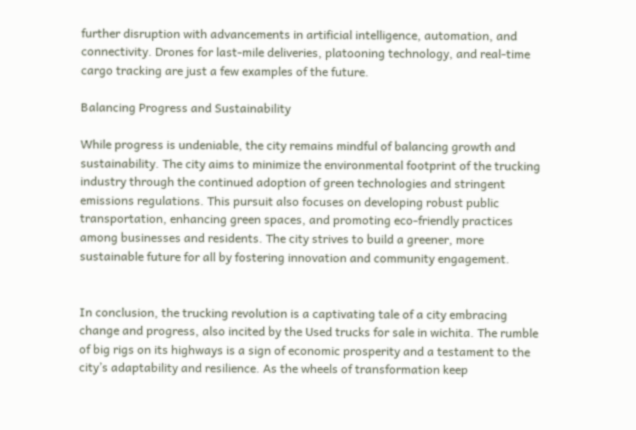further disruption with advancements in artificial intelligence, automation, and connectivity. Drones for last-mile deliveries, platooning technology, and real-time cargo tracking are just a few examples of the future.

Balancing Progress and Sustainability

While progress is undeniable, the city remains mindful of balancing growth and sustainability. The city aims to minimize the environmental footprint of the trucking industry through the continued adoption of green technologies and stringent emissions regulations. This pursuit also focuses on developing robust public transportation, enhancing green spaces, and promoting eco-friendly practices among businesses and residents. The city strives to build a greener, more sustainable future for all by fostering innovation and community engagement.


In conclusion, the trucking revolution is a captivating tale of a city embracing change and progress, also incited by the Used trucks for sale in wichita. The rumble of big rigs on its highways is a sign of economic prosperity and a testament to the city’s adaptability and resilience. As the wheels of transformation keep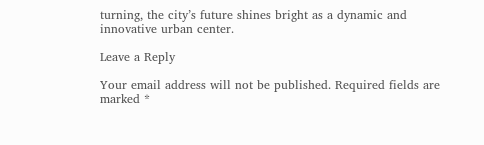turning, the city’s future shines bright as a dynamic and innovative urban center.

Leave a Reply

Your email address will not be published. Required fields are marked *